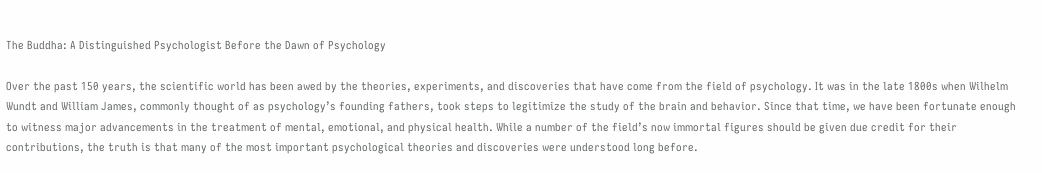The Buddha: A Distinguished Psychologist Before the Dawn of Psychology

Over the past 150 years, the scientific world has been awed by the theories, experiments, and discoveries that have come from the field of psychology. It was in the late 1800s when Wilhelm Wundt and William James, commonly thought of as psychology’s founding fathers, took steps to legitimize the study of the brain and behavior. Since that time, we have been fortunate enough to witness major advancements in the treatment of mental, emotional, and physical health. While a number of the field’s now immortal figures should be given due credit for their contributions, the truth is that many of the most important psychological theories and discoveries were understood long before.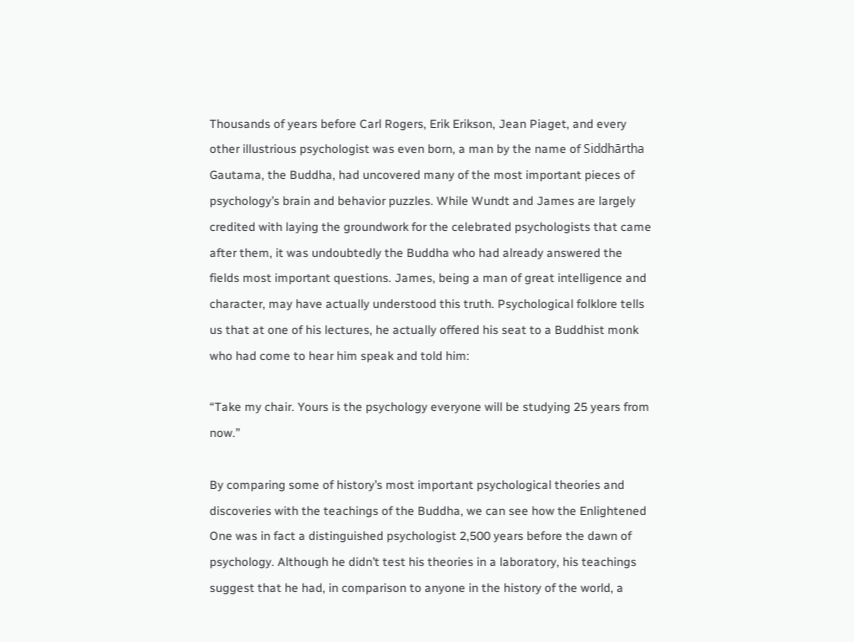Thousands of years before Carl Rogers, Erik Erikson, Jean Piaget, and every other illustrious psychologist was even born, a man by the name of Siddhārtha Gautama, the Buddha, had uncovered many of the most important pieces of psychology’s brain and behavior puzzles. While Wundt and James are largely credited with laying the groundwork for the celebrated psychologists that came after them, it was undoubtedly the Buddha who had already answered the fields most important questions. James, being a man of great intelligence and character, may have actually understood this truth. Psychological folklore tells us that at one of his lectures, he actually offered his seat to a Buddhist monk who had come to hear him speak and told him:

“Take my chair. Yours is the psychology everyone will be studying 25 years from now.”

By comparing some of history’s most important psychological theories and discoveries with the teachings of the Buddha, we can see how the Enlightened One was in fact a distinguished psychologist 2,500 years before the dawn of psychology. Although he didn’t test his theories in a laboratory, his teachings suggest that he had, in comparison to anyone in the history of the world, a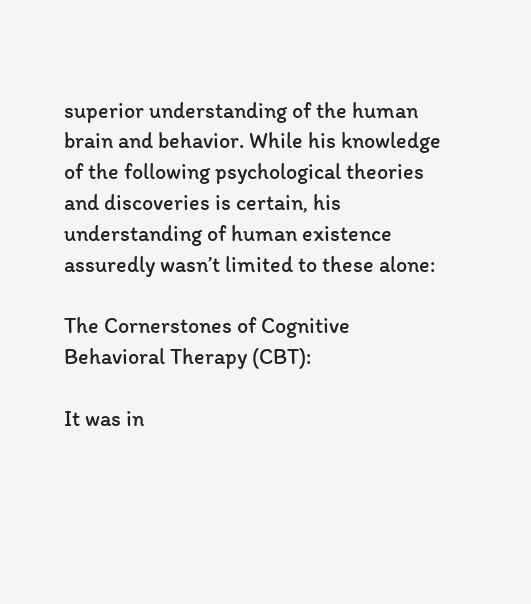superior understanding of the human brain and behavior. While his knowledge of the following psychological theories and discoveries is certain, his understanding of human existence assuredly wasn’t limited to these alone:

The Cornerstones of Cognitive Behavioral Therapy (CBT):

It was in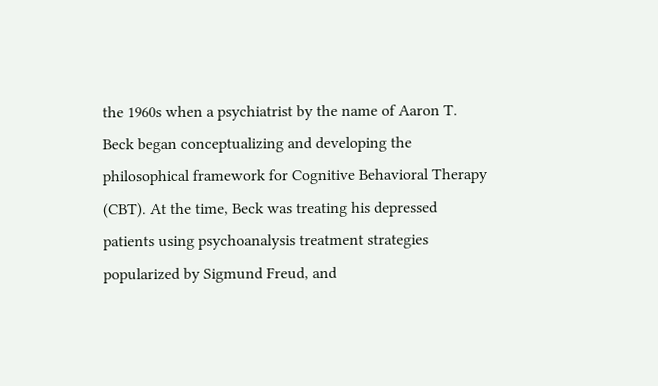the 1960s when a psychiatrist by the name of Aaron T. Beck began conceptualizing and developing the philosophical framework for Cognitive Behavioral Therapy (CBT). At the time, Beck was treating his depressed patients using psychoanalysis treatment strategies popularized by Sigmund Freud, and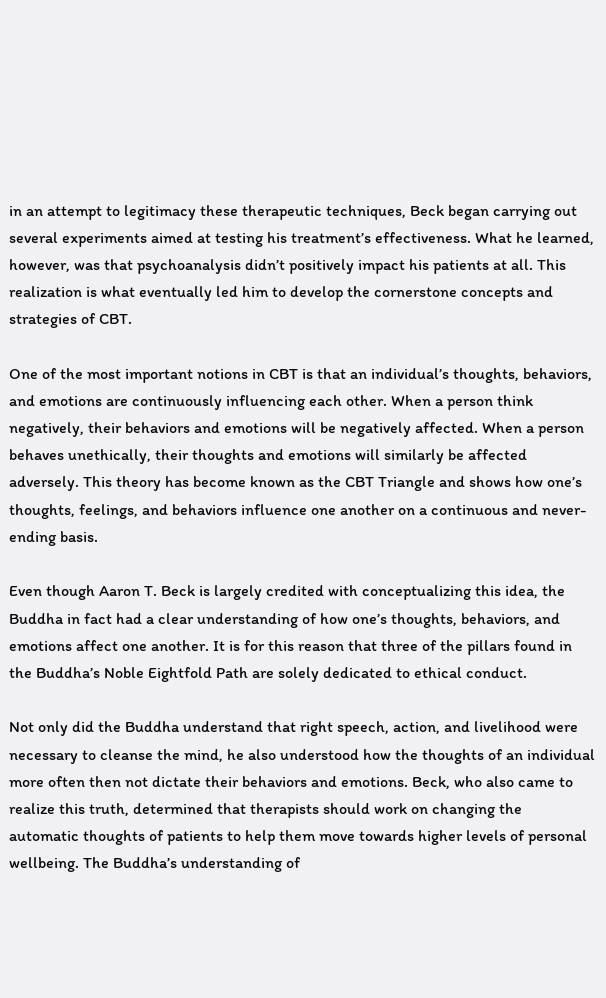in an attempt to legitimacy these therapeutic techniques, Beck began carrying out several experiments aimed at testing his treatment’s effectiveness. What he learned, however, was that psychoanalysis didn’t positively impact his patients at all. This realization is what eventually led him to develop the cornerstone concepts and strategies of CBT.

One of the most important notions in CBT is that an individual’s thoughts, behaviors, and emotions are continuously influencing each other. When a person think negatively, their behaviors and emotions will be negatively affected. When a person behaves unethically, their thoughts and emotions will similarly be affected adversely. This theory has become known as the CBT Triangle and shows how one’s thoughts, feelings, and behaviors influence one another on a continuous and never-ending basis.

Even though Aaron T. Beck is largely credited with conceptualizing this idea, the Buddha in fact had a clear understanding of how one’s thoughts, behaviors, and emotions affect one another. It is for this reason that three of the pillars found in the Buddha’s Noble Eightfold Path are solely dedicated to ethical conduct.

Not only did the Buddha understand that right speech, action, and livelihood were necessary to cleanse the mind, he also understood how the thoughts of an individual more often then not dictate their behaviors and emotions. Beck, who also came to realize this truth, determined that therapists should work on changing the automatic thoughts of patients to help them move towards higher levels of personal wellbeing. The Buddha’s understanding of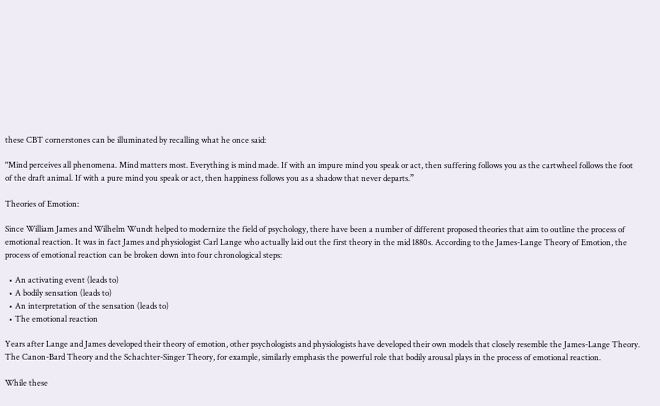these CBT cornerstones can be illuminated by recalling what he once said:

"Mind perceives all phenomena. Mind matters most. Everything is mind made. If with an impure mind you speak or act, then suffering follows you as the cartwheel follows the foot of the draft animal. If with a pure mind you speak or act, then happiness follows you as a shadow that never departs.”

Theories of Emotion:

Since William James and Wilhelm Wundt helped to modernize the field of psychology, there have been a number of different proposed theories that aim to outline the process of emotional reaction. It was in fact James and physiologist Carl Lange who actually laid out the first theory in the mid 1880s. According to the James-Lange Theory of Emotion, the process of emotional reaction can be broken down into four chronological steps:

  • An activating event (leads to)
  • A bodily sensation (leads to)
  • An interpretation of the sensation (leads to)
  • The emotional reaction

Years after Lange and James developed their theory of emotion, other psychologists and physiologists have developed their own models that closely resemble the James-Lange Theory. The Canon-Bard Theory and the Schachter-Singer Theory, for example, similarly emphasis the powerful role that bodily arousal plays in the process of emotional reaction.

While these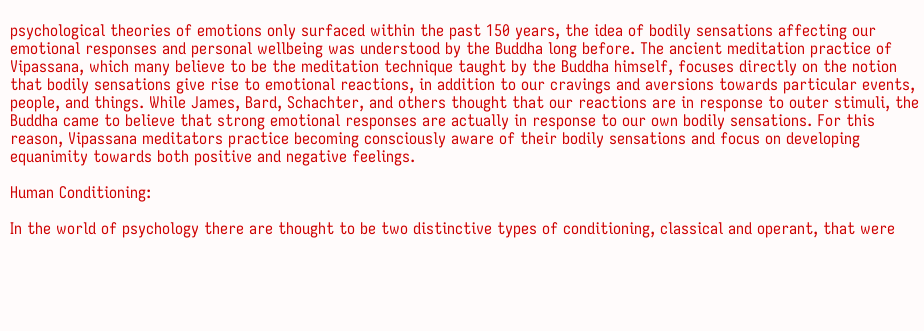psychological theories of emotions only surfaced within the past 150 years, the idea of bodily sensations affecting our emotional responses and personal wellbeing was understood by the Buddha long before. The ancient meditation practice of Vipassana, which many believe to be the meditation technique taught by the Buddha himself, focuses directly on the notion that bodily sensations give rise to emotional reactions, in addition to our cravings and aversions towards particular events, people, and things. While James, Bard, Schachter, and others thought that our reactions are in response to outer stimuli, the Buddha came to believe that strong emotional responses are actually in response to our own bodily sensations. For this reason, Vipassana meditators practice becoming consciously aware of their bodily sensations and focus on developing equanimity towards both positive and negative feelings.

Human Conditioning:

In the world of psychology there are thought to be two distinctive types of conditioning, classical and operant, that were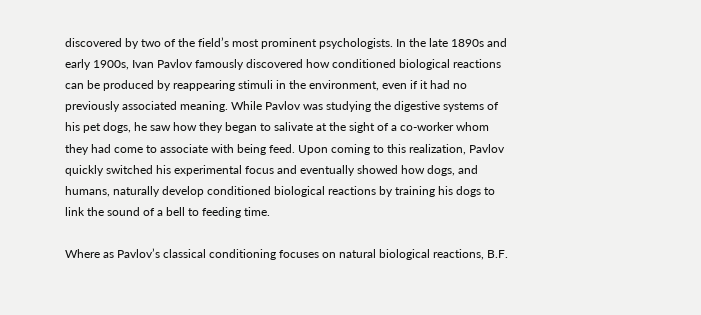discovered by two of the field’s most prominent psychologists. In the late 1890s and early 1900s, Ivan Pavlov famously discovered how conditioned biological reactions can be produced by reappearing stimuli in the environment, even if it had no previously associated meaning. While Pavlov was studying the digestive systems of his pet dogs, he saw how they began to salivate at the sight of a co-worker whom they had come to associate with being feed. Upon coming to this realization, Pavlov quickly switched his experimental focus and eventually showed how dogs, and humans, naturally develop conditioned biological reactions by training his dogs to link the sound of a bell to feeding time.

Where as Pavlov’s classical conditioning focuses on natural biological reactions, B.F.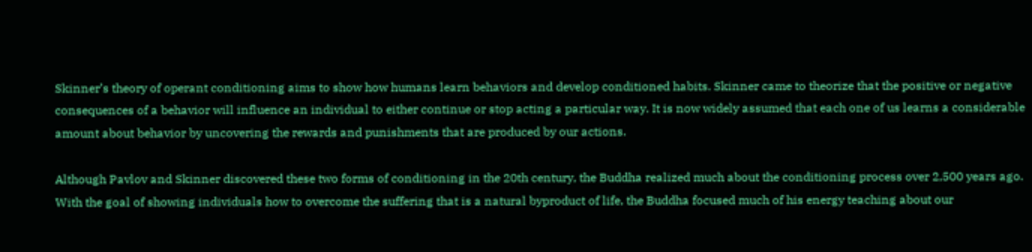Skinner’s theory of operant conditioning aims to show how humans learn behaviors and develop conditioned habits. Skinner came to theorize that the positive or negative consequences of a behavior will influence an individual to either continue or stop acting a particular way. It is now widely assumed that each one of us learns a considerable amount about behavior by uncovering the rewards and punishments that are produced by our actions.

Although Pavlov and Skinner discovered these two forms of conditioning in the 20th century, the Buddha realized much about the conditioning process over 2,500 years ago. With the goal of showing individuals how to overcome the suffering that is a natural byproduct of life, the Buddha focused much of his energy teaching about our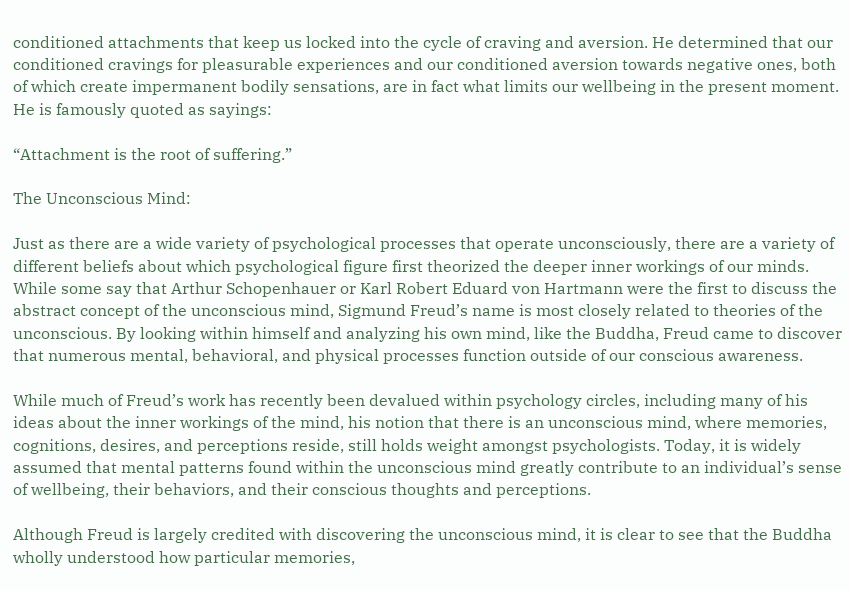conditioned attachments that keep us locked into the cycle of craving and aversion. He determined that our conditioned cravings for pleasurable experiences and our conditioned aversion towards negative ones, both of which create impermanent bodily sensations, are in fact what limits our wellbeing in the present moment. He is famously quoted as sayings:

“Attachment is the root of suffering.”

The Unconscious Mind:

Just as there are a wide variety of psychological processes that operate unconsciously, there are a variety of different beliefs about which psychological figure first theorized the deeper inner workings of our minds. While some say that Arthur Schopenhauer or Karl Robert Eduard von Hartmann were the first to discuss the abstract concept of the unconscious mind, Sigmund Freud’s name is most closely related to theories of the unconscious. By looking within himself and analyzing his own mind, like the Buddha, Freud came to discover that numerous mental, behavioral, and physical processes function outside of our conscious awareness.

While much of Freud’s work has recently been devalued within psychology circles, including many of his ideas about the inner workings of the mind, his notion that there is an unconscious mind, where memories, cognitions, desires, and perceptions reside, still holds weight amongst psychologists. Today, it is widely assumed that mental patterns found within the unconscious mind greatly contribute to an individual’s sense of wellbeing, their behaviors, and their conscious thoughts and perceptions.

Although Freud is largely credited with discovering the unconscious mind, it is clear to see that the Buddha wholly understood how particular memories,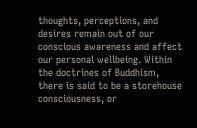thoughts, perceptions, and desires remain out of our conscious awareness and affect our personal wellbeing. Within the doctrines of Buddhism, there is said to be a storehouse consciousness, or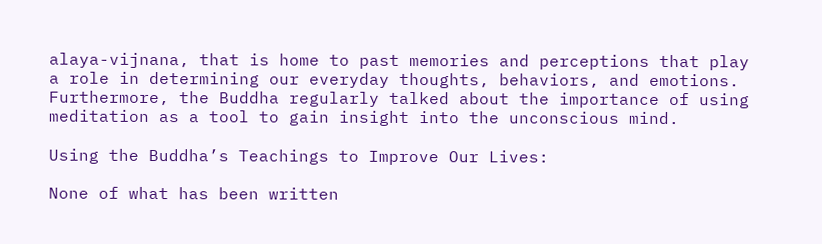alaya-vijnana, that is home to past memories and perceptions that play a role in determining our everyday thoughts, behaviors, and emotions. Furthermore, the Buddha regularly talked about the importance of using meditation as a tool to gain insight into the unconscious mind.

Using the Buddha’s Teachings to Improve Our Lives:

None of what has been written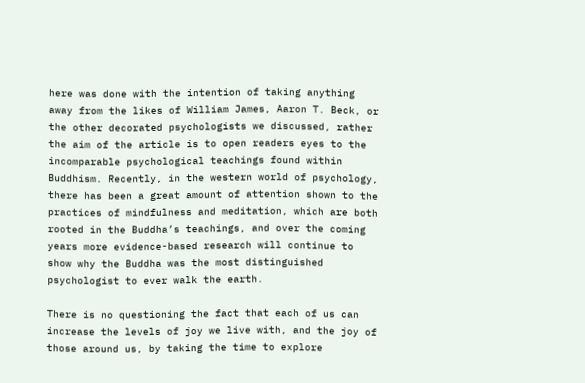here was done with the intention of taking anything away from the likes of William James, Aaron T. Beck, or the other decorated psychologists we discussed, rather the aim of the article is to open readers eyes to the incomparable psychological teachings found within Buddhism. Recently, in the western world of psychology, there has been a great amount of attention shown to the practices of mindfulness and meditation, which are both rooted in the Buddha’s teachings, and over the coming years more evidence-based research will continue to show why the Buddha was the most distinguished psychologist to ever walk the earth.

There is no questioning the fact that each of us can increase the levels of joy we live with, and the joy of those around us, by taking the time to explore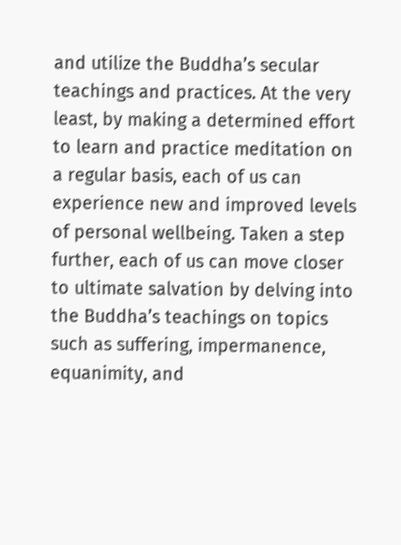and utilize the Buddha’s secular teachings and practices. At the very least, by making a determined effort to learn and practice meditation on a regular basis, each of us can experience new and improved levels of personal wellbeing. Taken a step further, each of us can move closer to ultimate salvation by delving into the Buddha’s teachings on topics such as suffering, impermanence, equanimity, and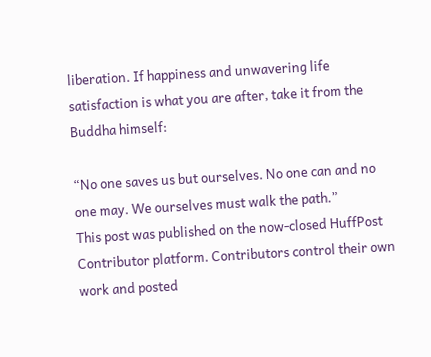liberation. If happiness and unwavering life satisfaction is what you are after, take it from the Buddha himself:

“No one saves us but ourselves. No one can and no one may. We ourselves must walk the path.”
This post was published on the now-closed HuffPost Contributor platform. Contributors control their own work and posted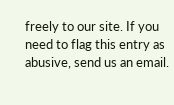freely to our site. If you need to flag this entry as abusive, send us an email.